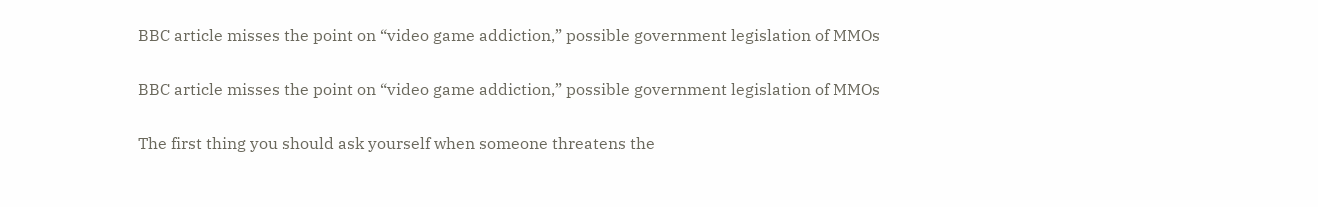BBC article misses the point on “video game addiction,” possible government legislation of MMOs

BBC article misses the point on “video game addiction,” possible government legislation of MMOs

The first thing you should ask yourself when someone threatens the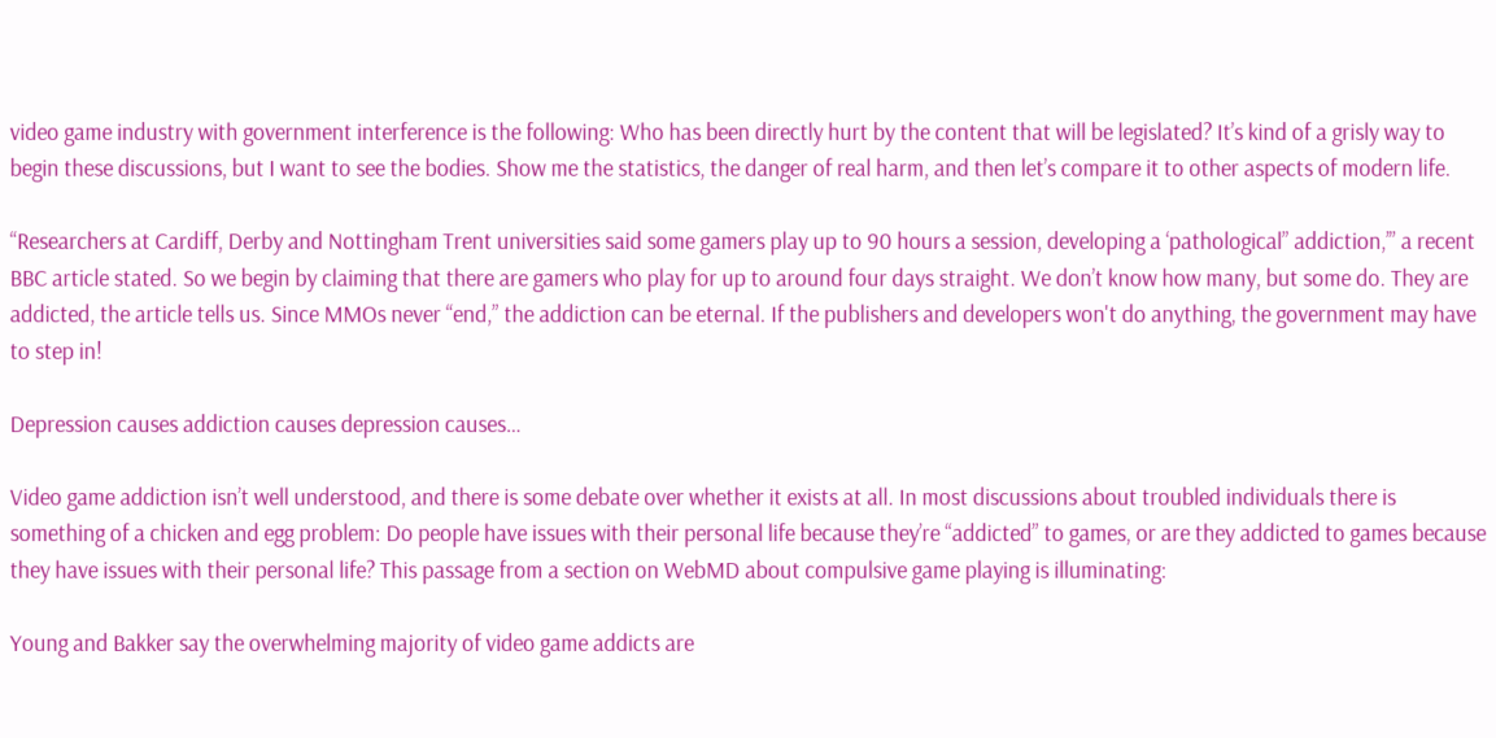video game industry with government interference is the following: Who has been directly hurt by the content that will be legislated? It’s kind of a grisly way to begin these discussions, but I want to see the bodies. Show me the statistics, the danger of real harm, and then let’s compare it to other aspects of modern life.

“Researchers at Cardiff, Derby and Nottingham Trent universities said some gamers play up to 90 hours a session, developing a ‘pathological” addiction,’” a recent BBC article stated. So we begin by claiming that there are gamers who play for up to around four days straight. We don’t know how many, but some do. They are addicted, the article tells us. Since MMOs never “end,” the addiction can be eternal. If the publishers and developers won't do anything, the government may have to step in!

Depression causes addiction causes depression causes…

Video game addiction isn’t well understood, and there is some debate over whether it exists at all. In most discussions about troubled individuals there is something of a chicken and egg problem: Do people have issues with their personal life because they’re “addicted” to games, or are they addicted to games because they have issues with their personal life? This passage from a section on WebMD about compulsive game playing is illuminating:

Young and Bakker say the overwhelming majority of video game addicts are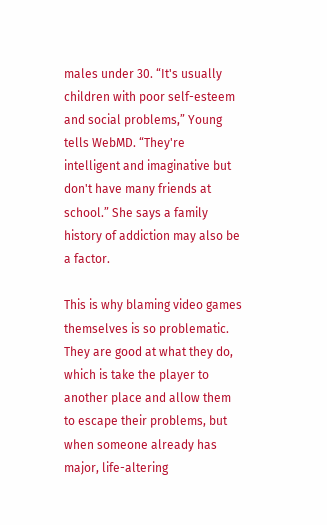males under 30. “It's usually children with poor self-esteem and social problems,” Young tells WebMD. “They're intelligent and imaginative but don't have many friends at school.” She says a family history of addiction may also be a factor.

This is why blaming video games themselves is so problematic. They are good at what they do, which is take the player to another place and allow them to escape their problems, but when someone already has major, life-altering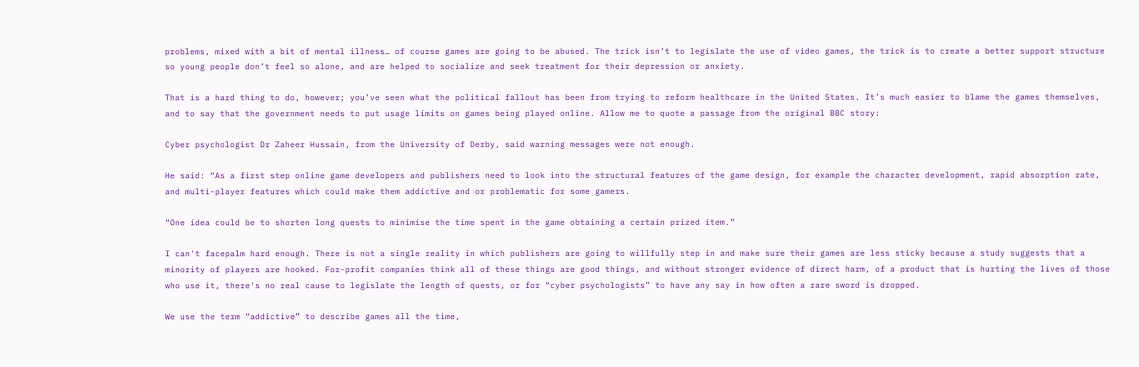problems, mixed with a bit of mental illness… of course games are going to be abused. The trick isn’t to legislate the use of video games, the trick is to create a better support structure so young people don’t feel so alone, and are helped to socialize and seek treatment for their depression or anxiety.

That is a hard thing to do, however; you’ve seen what the political fallout has been from trying to reform healthcare in the United States. It’s much easier to blame the games themselves, and to say that the government needs to put usage limits on games being played online. Allow me to quote a passage from the original BBC story:

Cyber psychologist Dr Zaheer Hussain, from the University of Derby, said warning messages were not enough.

He said: “As a first step online game developers and publishers need to look into the structural features of the game design, for example the character development, rapid absorption rate, and multi-player features which could make them addictive and or problematic for some gamers.

“One idea could be to shorten long quests to minimise the time spent in the game obtaining a certain prized item.”

I can't facepalm hard enough. There is not a single reality in which publishers are going to willfully step in and make sure their games are less sticky because a study suggests that a minority of players are hooked. For-profit companies think all of these things are good things, and without stronger evidence of direct harm, of a product that is hurting the lives of those who use it, there's no real cause to legislate the length of quests, or for “cyber psychologists” to have any say in how often a rare sword is dropped.

We use the term “addictive” to describe games all the time,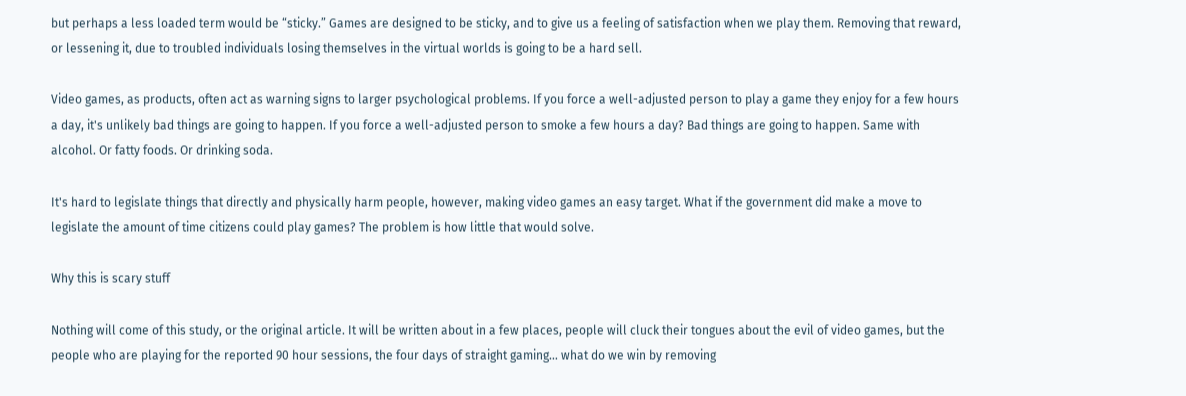but perhaps a less loaded term would be “sticky.” Games are designed to be sticky, and to give us a feeling of satisfaction when we play them. Removing that reward, or lessening it, due to troubled individuals losing themselves in the virtual worlds is going to be a hard sell.

Video games, as products, often act as warning signs to larger psychological problems. If you force a well-adjusted person to play a game they enjoy for a few hours a day, it's unlikely bad things are going to happen. If you force a well-adjusted person to smoke a few hours a day? Bad things are going to happen. Same with alcohol. Or fatty foods. Or drinking soda.

It's hard to legislate things that directly and physically harm people, however, making video games an easy target. What if the government did make a move to legislate the amount of time citizens could play games? The problem is how little that would solve.

Why this is scary stuff

Nothing will come of this study, or the original article. It will be written about in a few places, people will cluck their tongues about the evil of video games, but the people who are playing for the reported 90 hour sessions, the four days of straight gaming… what do we win by removing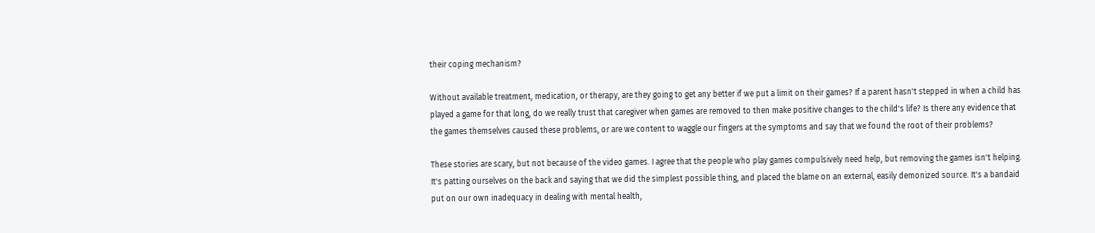their coping mechanism?

Without available treatment, medication, or therapy, are they going to get any better if we put a limit on their games? If a parent hasn't stepped in when a child has played a game for that long, do we really trust that caregiver when games are removed to then make positive changes to the child's life? Is there any evidence that the games themselves caused these problems, or are we content to waggle our fingers at the symptoms and say that we found the root of their problems?

These stories are scary, but not because of the video games. I agree that the people who play games compulsively need help, but removing the games isn't helping. It's patting ourselves on the back and saying that we did the simplest possible thing, and placed the blame on an external, easily demonized source. It's a bandaid put on our own inadequacy in dealing with mental health,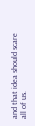and that idea should scare all of us.